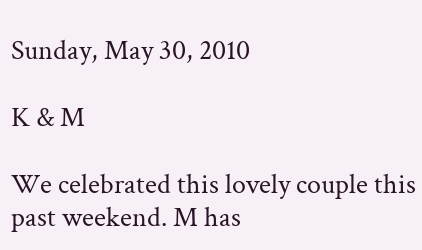Sunday, May 30, 2010

K & M

We celebrated this lovely couple this past weekend. M has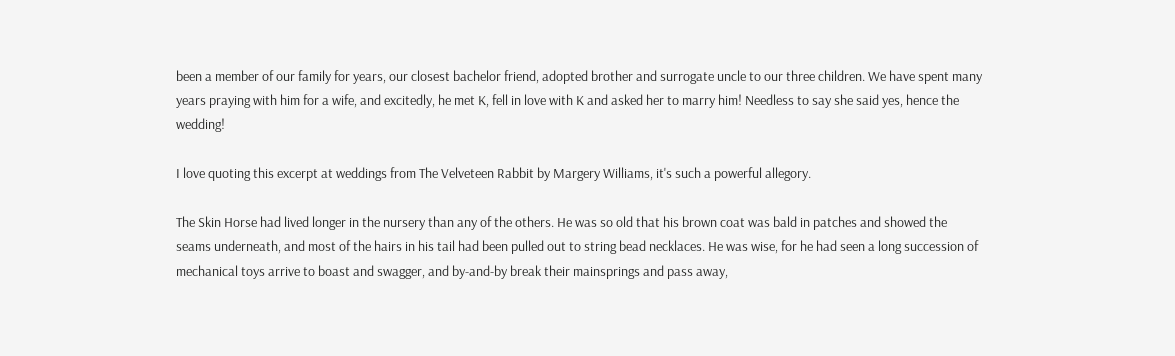been a member of our family for years, our closest bachelor friend, adopted brother and surrogate uncle to our three children. We have spent many years praying with him for a wife, and excitedly, he met K, fell in love with K and asked her to marry him! Needless to say she said yes, hence the wedding!

I love quoting this excerpt at weddings from The Velveteen Rabbit by Margery Williams, it's such a powerful allegory.

The Skin Horse had lived longer in the nursery than any of the others. He was so old that his brown coat was bald in patches and showed the seams underneath, and most of the hairs in his tail had been pulled out to string bead necklaces. He was wise, for he had seen a long succession of mechanical toys arrive to boast and swagger, and by-and-by break their mainsprings and pass away,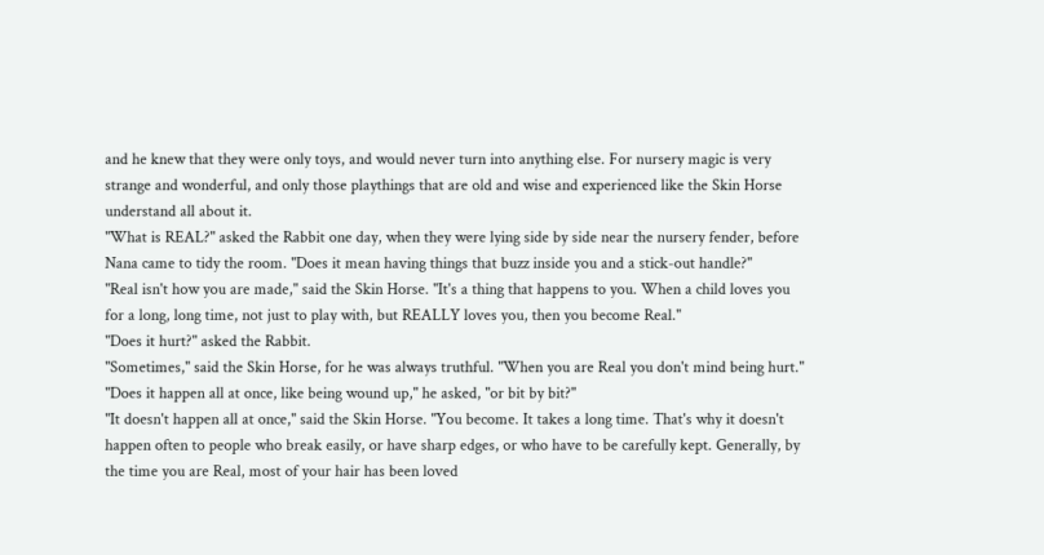and he knew that they were only toys, and would never turn into anything else. For nursery magic is very strange and wonderful, and only those playthings that are old and wise and experienced like the Skin Horse understand all about it.
"What is REAL?" asked the Rabbit one day, when they were lying side by side near the nursery fender, before Nana came to tidy the room. "Does it mean having things that buzz inside you and a stick-out handle?"
"Real isn't how you are made," said the Skin Horse. "It's a thing that happens to you. When a child loves you for a long, long time, not just to play with, but REALLY loves you, then you become Real."
"Does it hurt?" asked the Rabbit.
"Sometimes," said the Skin Horse, for he was always truthful. "When you are Real you don't mind being hurt."
"Does it happen all at once, like being wound up," he asked, "or bit by bit?"
"It doesn't happen all at once," said the Skin Horse. "You become. It takes a long time. That's why it doesn't happen often to people who break easily, or have sharp edges, or who have to be carefully kept. Generally, by the time you are Real, most of your hair has been loved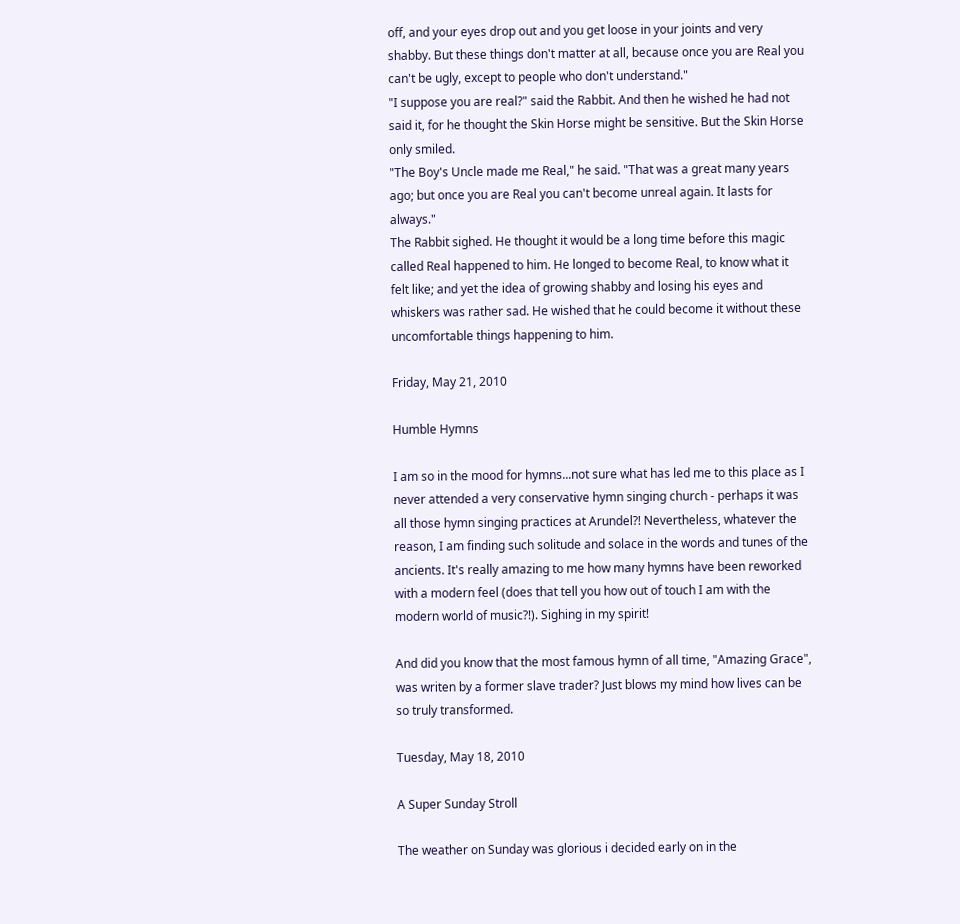off, and your eyes drop out and you get loose in your joints and very shabby. But these things don't matter at all, because once you are Real you can't be ugly, except to people who don't understand."
"I suppose you are real?" said the Rabbit. And then he wished he had not said it, for he thought the Skin Horse might be sensitive. But the Skin Horse only smiled.
"The Boy's Uncle made me Real," he said. "That was a great many years ago; but once you are Real you can't become unreal again. It lasts for always."
The Rabbit sighed. He thought it would be a long time before this magic called Real happened to him. He longed to become Real, to know what it felt like; and yet the idea of growing shabby and losing his eyes and whiskers was rather sad. He wished that he could become it without these uncomfortable things happening to him.

Friday, May 21, 2010

Humble Hymns

I am so in the mood for hymns...not sure what has led me to this place as I never attended a very conservative hymn singing church - perhaps it was all those hymn singing practices at Arundel?! Nevertheless, whatever the reason, I am finding such solitude and solace in the words and tunes of the ancients. It's really amazing to me how many hymns have been reworked with a modern feel (does that tell you how out of touch I am with the modern world of music?!). Sighing in my spirit!

And did you know that the most famous hymn of all time, "Amazing Grace", was writen by a former slave trader? Just blows my mind how lives can be so truly transformed.

Tuesday, May 18, 2010

A Super Sunday Stroll

The weather on Sunday was glorious i decided early on in the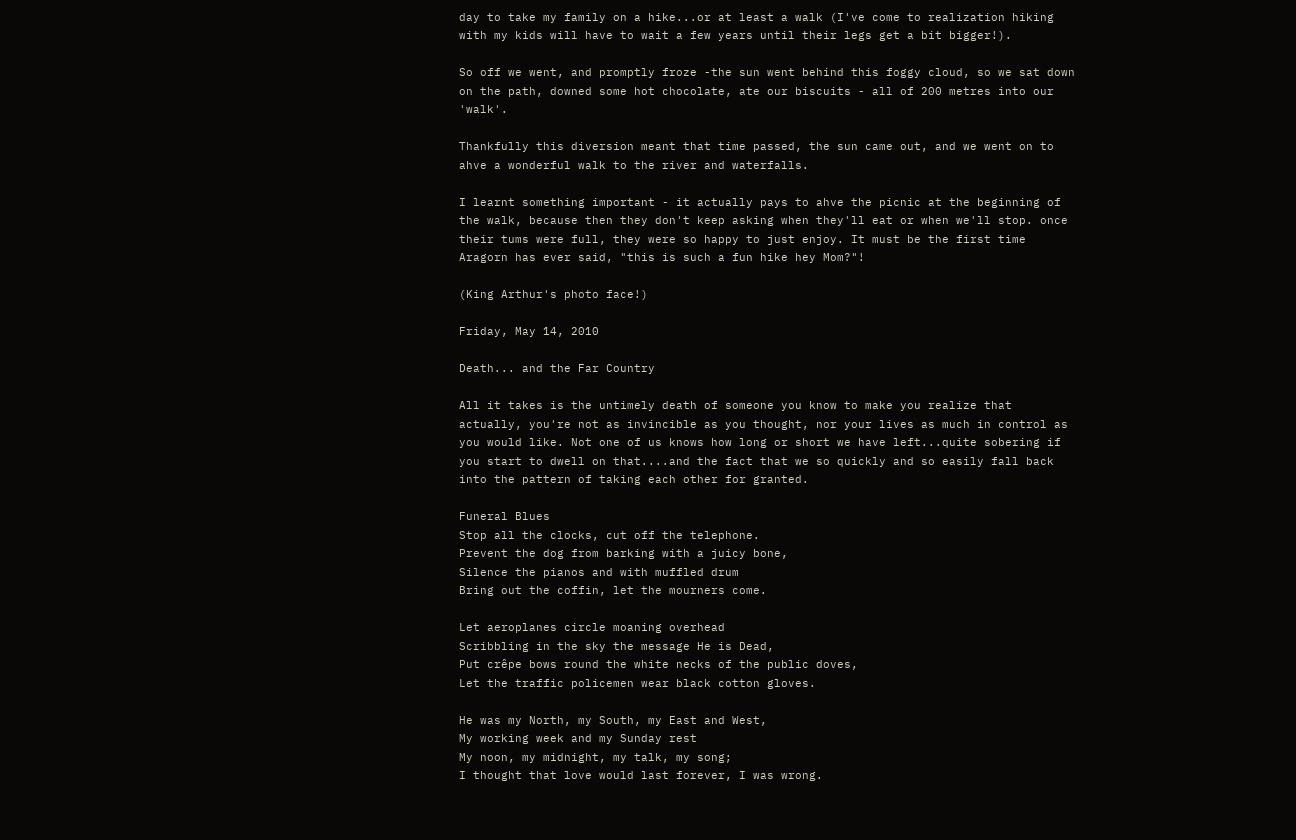day to take my family on a hike...or at least a walk (I've come to realization hiking with my kids will have to wait a few years until their legs get a bit bigger!).

So off we went, and promptly froze -the sun went behind this foggy cloud, so we sat down on the path, downed some hot chocolate, ate our biscuits - all of 200 metres into our 'walk'.

Thankfully this diversion meant that time passed, the sun came out, and we went on to ahve a wonderful walk to the river and waterfalls.

I learnt something important - it actually pays to ahve the picnic at the beginning of the walk, because then they don't keep asking when they'll eat or when we'll stop. once their tums were full, they were so happy to just enjoy. It must be the first time Aragorn has ever said, "this is such a fun hike hey Mom?"!

(King Arthur's photo face!)

Friday, May 14, 2010

Death... and the Far Country

All it takes is the untimely death of someone you know to make you realize that actually, you're not as invincible as you thought, nor your lives as much in control as you would like. Not one of us knows how long or short we have left...quite sobering if you start to dwell on that....and the fact that we so quickly and so easily fall back into the pattern of taking each other for granted.

Funeral Blues
Stop all the clocks, cut off the telephone.
Prevent the dog from barking with a juicy bone,
Silence the pianos and with muffled drum
Bring out the coffin, let the mourners come.

Let aeroplanes circle moaning overhead
Scribbling in the sky the message He is Dead,
Put crêpe bows round the white necks of the public doves,
Let the traffic policemen wear black cotton gloves.

He was my North, my South, my East and West,
My working week and my Sunday rest
My noon, my midnight, my talk, my song;
I thought that love would last forever, I was wrong.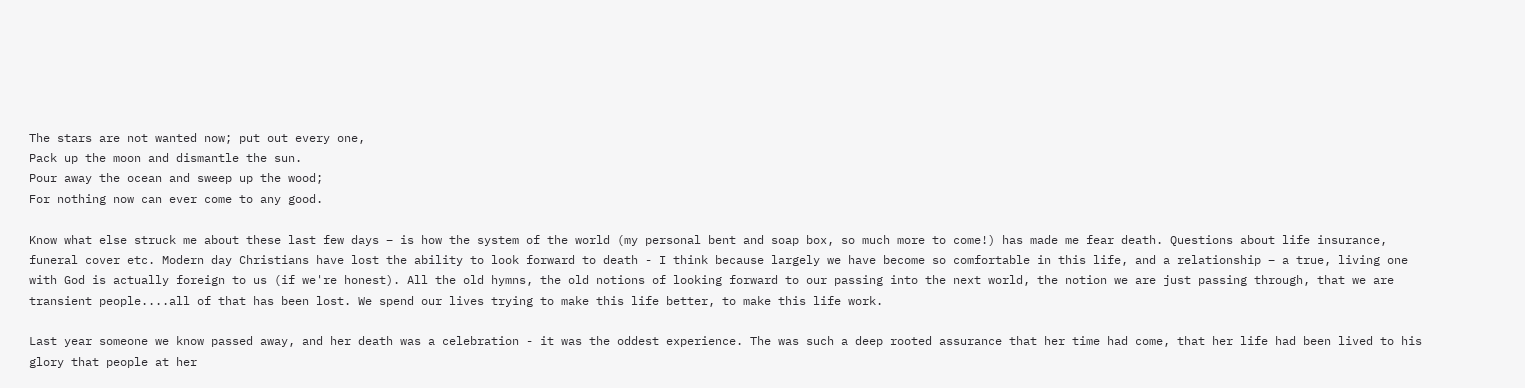The stars are not wanted now; put out every one,
Pack up the moon and dismantle the sun.
Pour away the ocean and sweep up the wood;
For nothing now can ever come to any good.

Know what else struck me about these last few days – is how the system of the world (my personal bent and soap box, so much more to come!) has made me fear death. Questions about life insurance, funeral cover etc. Modern day Christians have lost the ability to look forward to death - I think because largely we have become so comfortable in this life, and a relationship – a true, living one with God is actually foreign to us (if we're honest). All the old hymns, the old notions of looking forward to our passing into the next world, the notion we are just passing through, that we are transient people....all of that has been lost. We spend our lives trying to make this life better, to make this life work.

Last year someone we know passed away, and her death was a celebration - it was the oddest experience. The was such a deep rooted assurance that her time had come, that her life had been lived to his glory that people at her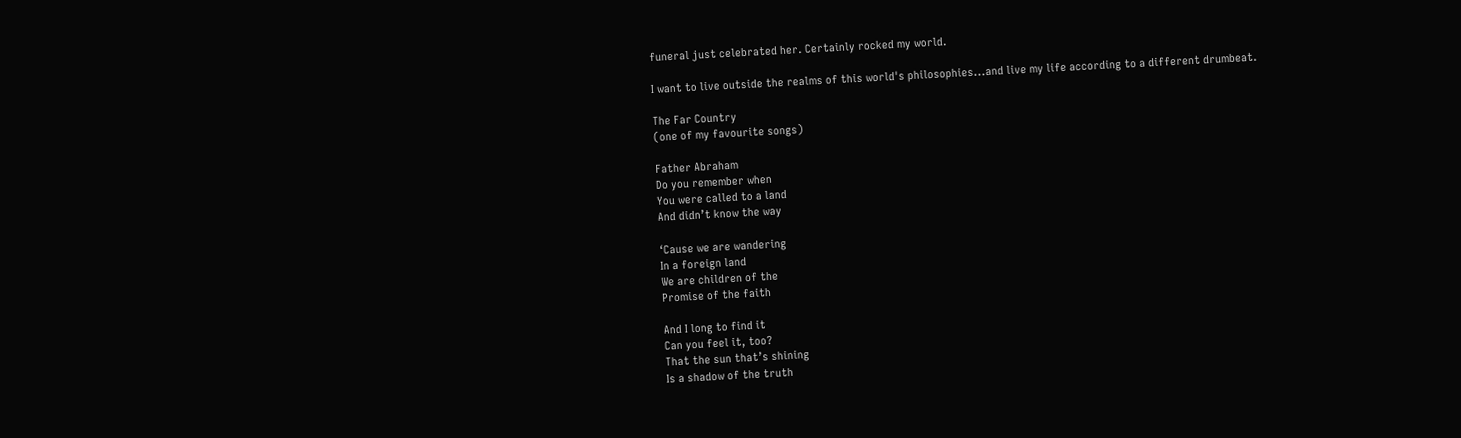funeral just celebrated her. Certainly rocked my world.

I want to live outside the realms of this world's philosophies...and live my life according to a different drumbeat.

The Far Country
(one of my favourite songs)

Father Abraham
Do you remember when
You were called to a land
And didn’t know the way

‘Cause we are wandering
In a foreign land
We are children of the
Promise of the faith

And I long to find it
Can you feel it, too?
That the sun that’s shining
Is a shadow of the truth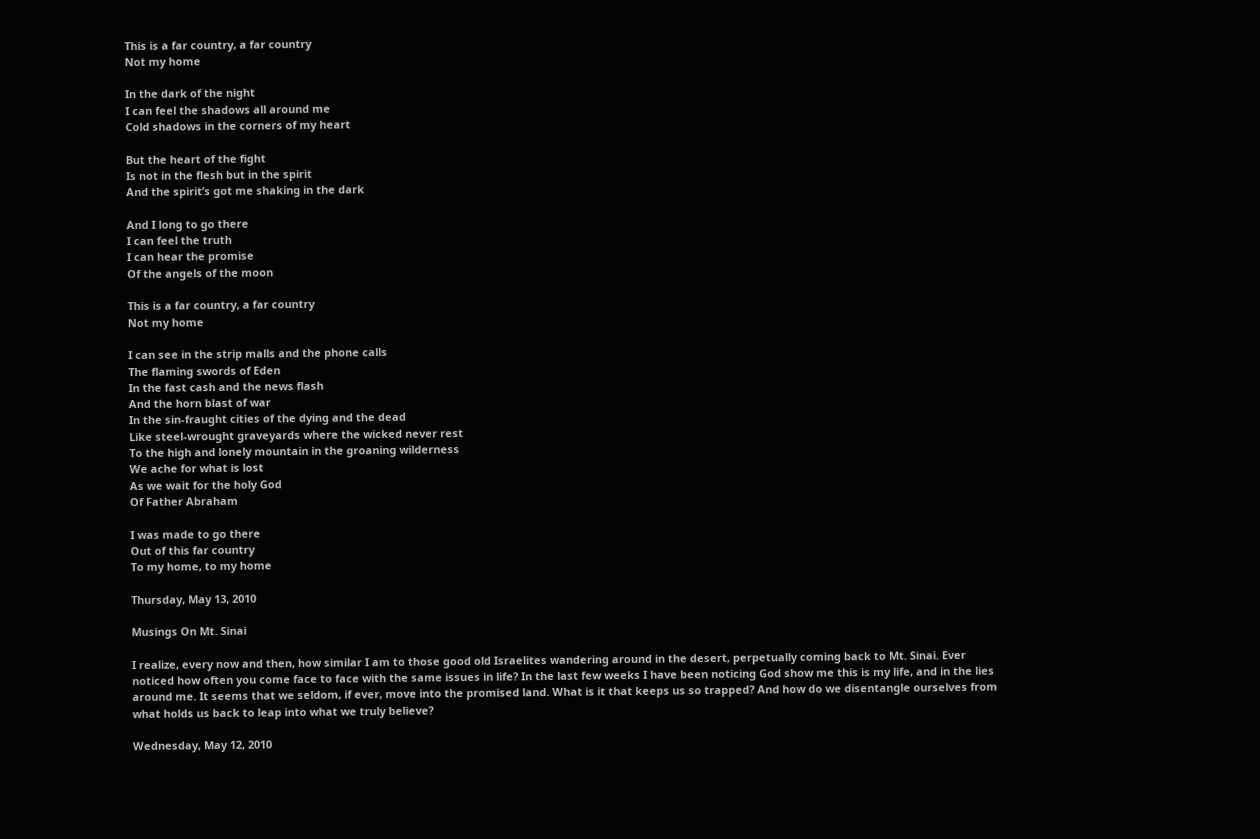This is a far country, a far country
Not my home

In the dark of the night
I can feel the shadows all around me
Cold shadows in the corners of my heart

But the heart of the fight
Is not in the flesh but in the spirit
And the spirit’s got me shaking in the dark

And I long to go there
I can feel the truth
I can hear the promise
Of the angels of the moon

This is a far country, a far country
Not my home

I can see in the strip malls and the phone calls
The flaming swords of Eden
In the fast cash and the news flash
And the horn blast of war
In the sin-fraught cities of the dying and the dead
Like steel-wrought graveyards where the wicked never rest
To the high and lonely mountain in the groaning wilderness
We ache for what is lost
As we wait for the holy God
Of Father Abraham

I was made to go there
Out of this far country
To my home, to my home

Thursday, May 13, 2010

Musings On Mt. Sinai

I realize, every now and then, how similar I am to those good old Israelites wandering around in the desert, perpetually coming back to Mt. Sinai. Ever noticed how often you come face to face with the same issues in life? In the last few weeks I have been noticing God show me this is my life, and in the lies around me. It seems that we seldom, if ever, move into the promised land. What is it that keeps us so trapped? And how do we disentangle ourselves from what holds us back to leap into what we truly believe?

Wednesday, May 12, 2010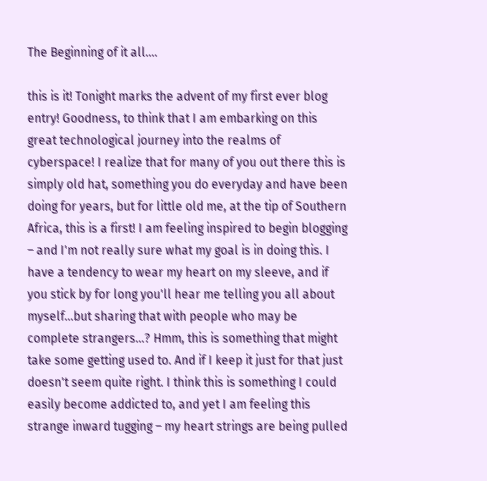The Beginning of it all....

this is it! Tonight marks the advent of my first ever blog entry! Goodness, to think that I am embarking on this great technological journey into the realms of cyberspace! I realize that for many of you out there this is simply old hat, something you do everyday and have been doing for years, but for little old me, at the tip of Southern Africa, this is a first! I am feeling inspired to begin blogging – and I'm not really sure what my goal is in doing this. I have a tendency to wear my heart on my sleeve, and if you stick by for long you'll hear me telling you all about myself...but sharing that with people who may be complete strangers...? Hmm, this is something that might take some getting used to. And if I keep it just for that just doesn't seem quite right. I think this is something I could easily become addicted to, and yet I am feeling this strange inward tugging – my heart strings are being pulled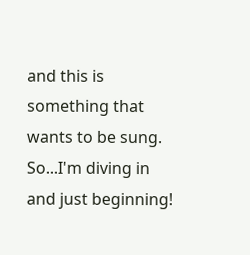and this is something that wants to be sung. So...I'm diving in and just beginning!